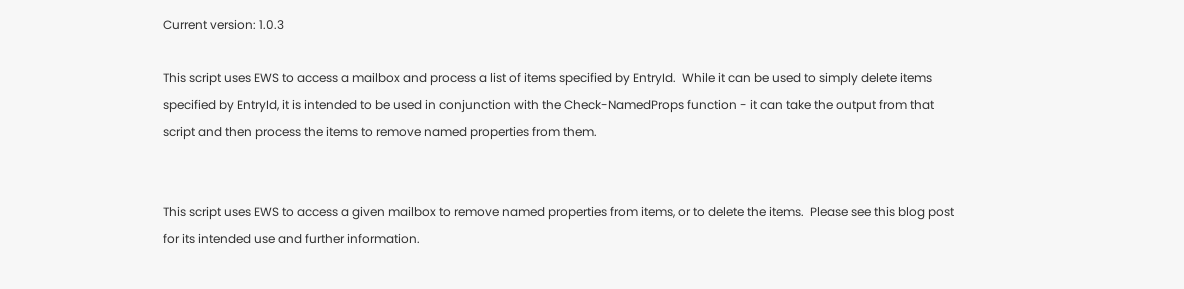Current version: 1.0.3

This script uses EWS to access a mailbox and process a list of items specified by EntryId.  While it can be used to simply delete items specified by EntryId, it is intended to be used in conjunction with the Check-NamedProps function - it can take the output from that script and then process the items to remove named properties from them.


This script uses EWS to access a given mailbox to remove named properties from items, or to delete the items.  Please see this blog post for its intended use and further information.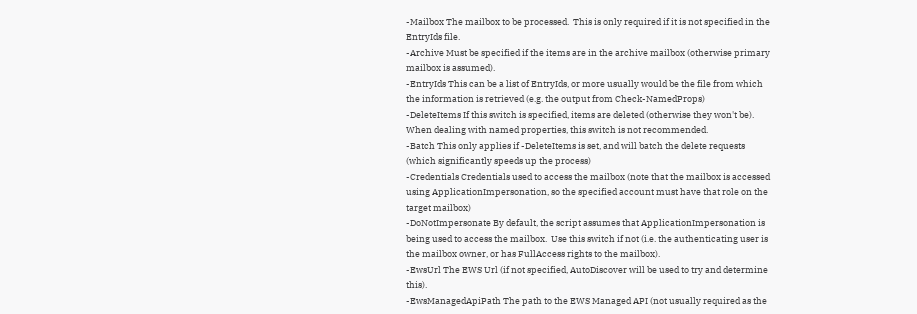-Mailbox The mailbox to be processed.  This is only required if it is not specified in the EntryIds file.
-Archive Must be specified if the items are in the archive mailbox (otherwise primary mailbox is assumed).
-EntryIds This can be a list of EntryIds, or more usually would be the file from which the information is retrieved (e.g. the output from Check-NamedProps)
-DeleteItems If this switch is specified, items are deleted (otherwise they won't be).  When dealing with named properties, this switch is not recommended.
-Batch This only applies if -DeleteItems is set, and will batch the delete requests (which significantly speeds up the process)
-Credentials Credentials used to access the mailbox (note that the mailbox is accessed using ApplicationImpersonation, so the specified account must have that role on the target mailbox)
-DoNotImpersonate By default, the script assumes that ApplicationImpersonation is being used to access the mailbox.  Use this switch if not (i.e. the authenticating user is the mailbox owner, or has FullAccess rights to the mailbox).
-EwsUrl The EWS Url (if not specified, AutoDiscover will be used to try and determine this).
-EwsManagedApiPath The path to the EWS Managed API (not usually required as the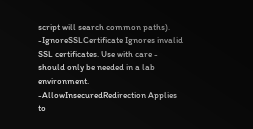script will search common paths).
-IgnoreSSLCertificate Ignores invalid SSL certificates. Use with care - should only be needed in a lab environment.
-AllowInsecuredRedirection Applies to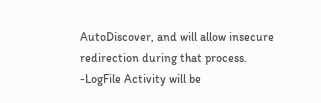AutoDiscover, and will allow insecure redirection during that process.
-LogFile Activity will be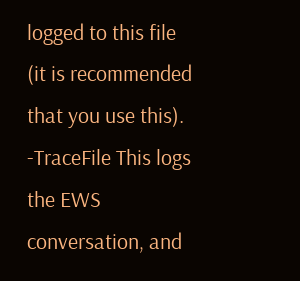logged to this file (it is recommended that you use this).
-TraceFile This logs the EWS conversation, and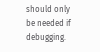should only be needed if debugging.